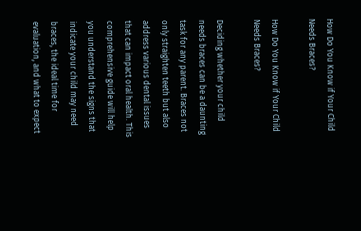How Do You Know if Your Child Needs Braces?

How Do You Know if Your Child Needs Braces?

Deciding whether your child needs braces can be a daunting task for any parent. Braces not only straighten teeth but also address various dental issues that can impact oral health. This comprehensive guide will help you understand the signs that indicate your child may need braces, the ideal time for evaluation, and what to expect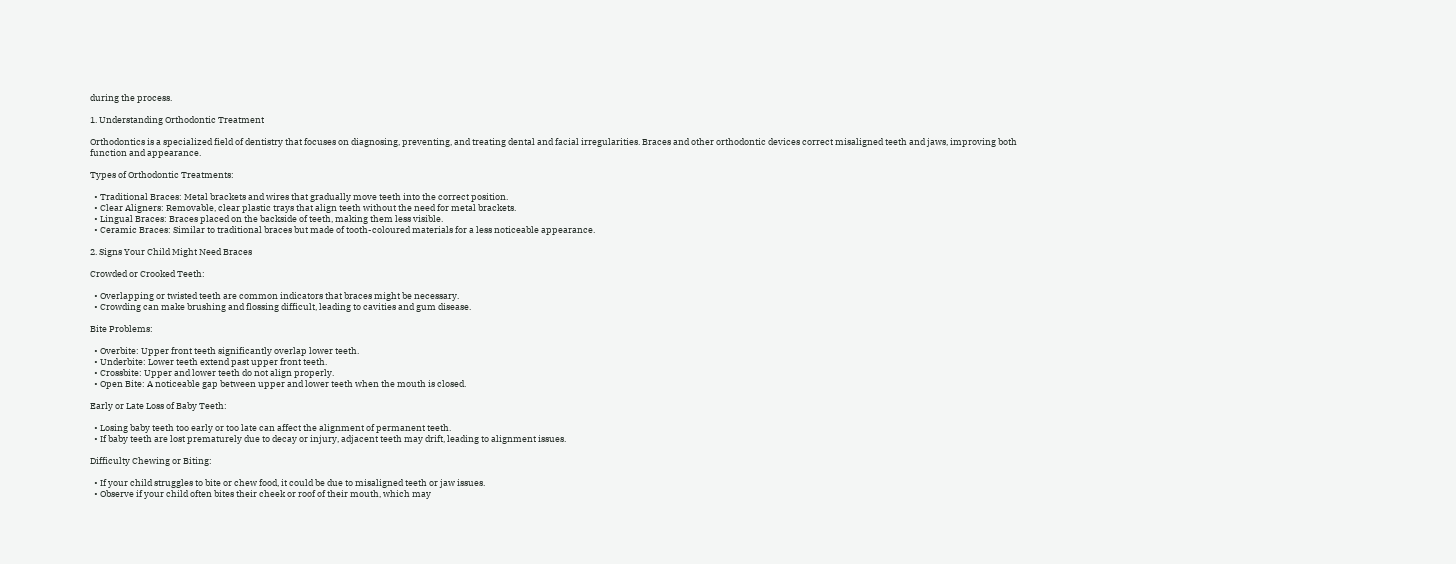during the process.

1. Understanding Orthodontic Treatment

Orthodontics is a specialized field of dentistry that focuses on diagnosing, preventing, and treating dental and facial irregularities. Braces and other orthodontic devices correct misaligned teeth and jaws, improving both function and appearance.

Types of Orthodontic Treatments:

  • Traditional Braces: Metal brackets and wires that gradually move teeth into the correct position.
  • Clear Aligners: Removable, clear plastic trays that align teeth without the need for metal brackets.
  • Lingual Braces: Braces placed on the backside of teeth, making them less visible.
  • Ceramic Braces: Similar to traditional braces but made of tooth-coloured materials for a less noticeable appearance.

2. Signs Your Child Might Need Braces

Crowded or Crooked Teeth:

  • Overlapping or twisted teeth are common indicators that braces might be necessary.
  • Crowding can make brushing and flossing difficult, leading to cavities and gum disease.

Bite Problems:

  • Overbite: Upper front teeth significantly overlap lower teeth.
  • Underbite: Lower teeth extend past upper front teeth.
  • Crossbite: Upper and lower teeth do not align properly.
  • Open Bite: A noticeable gap between upper and lower teeth when the mouth is closed.

Early or Late Loss of Baby Teeth:

  • Losing baby teeth too early or too late can affect the alignment of permanent teeth.
  • If baby teeth are lost prematurely due to decay or injury, adjacent teeth may drift, leading to alignment issues.

Difficulty Chewing or Biting:

  • If your child struggles to bite or chew food, it could be due to misaligned teeth or jaw issues.
  • Observe if your child often bites their cheek or roof of their mouth, which may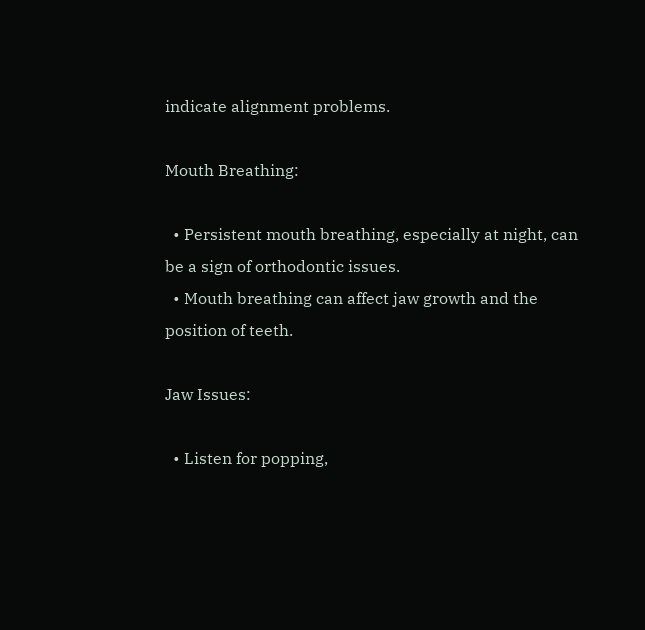indicate alignment problems.

Mouth Breathing:

  • Persistent mouth breathing, especially at night, can be a sign of orthodontic issues.
  • Mouth breathing can affect jaw growth and the position of teeth.

Jaw Issues:

  • Listen for popping,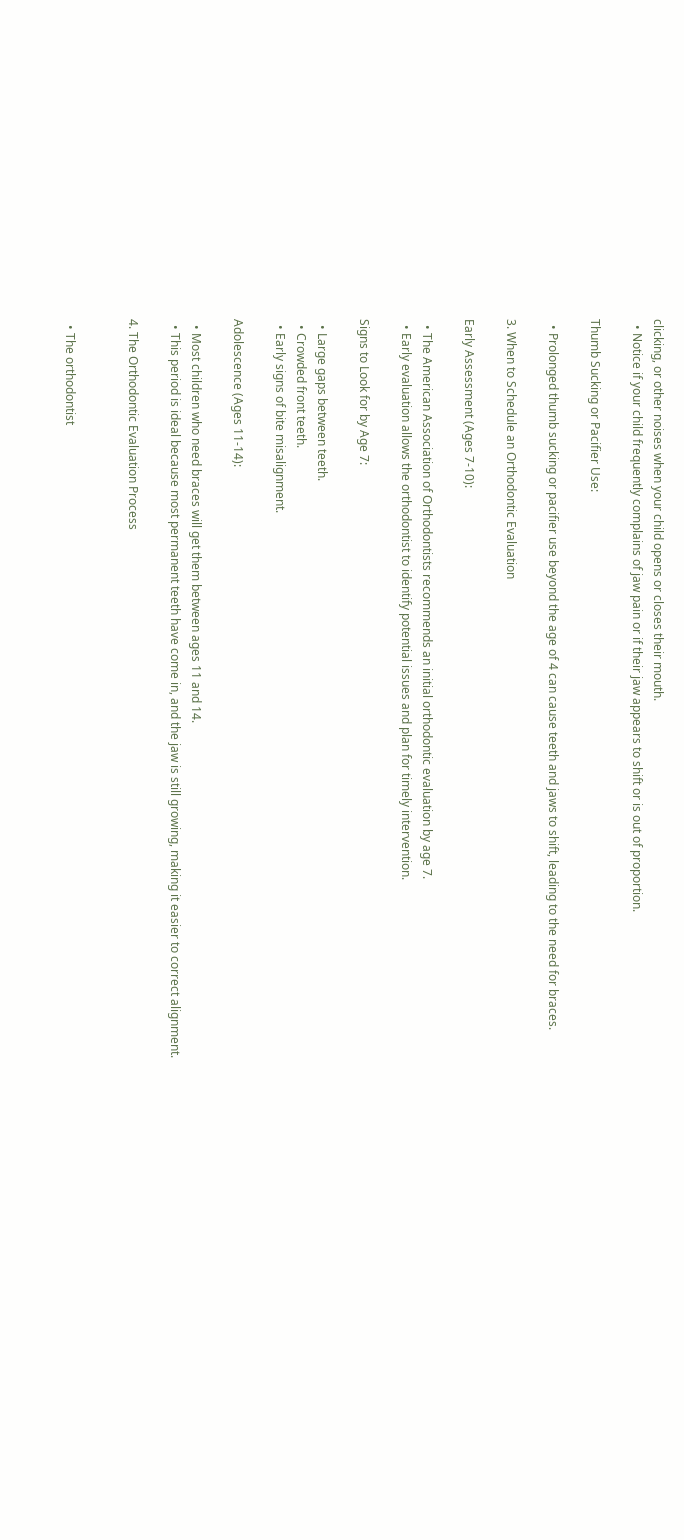clicking, or other noises when your child opens or closes their mouth.
  • Notice if your child frequently complains of jaw pain or if their jaw appears to shift or is out of proportion.

Thumb Sucking or Pacifier Use:

  • Prolonged thumb sucking or pacifier use beyond the age of 4 can cause teeth and jaws to shift, leading to the need for braces.

3. When to Schedule an Orthodontic Evaluation

Early Assessment (Ages 7-10):

  • The American Association of Orthodontists recommends an initial orthodontic evaluation by age 7.
  • Early evaluation allows the orthodontist to identify potential issues and plan for timely intervention.

Signs to Look for by Age 7:

  • Large gaps between teeth.
  • Crowded front teeth.
  • Early signs of bite misalignment.

Adolescence (Ages 11-14):

  • Most children who need braces will get them between ages 11 and 14.
  • This period is ideal because most permanent teeth have come in, and the jaw is still growing, making it easier to correct alignment.

4. The Orthodontic Evaluation Process


  • The orthodontist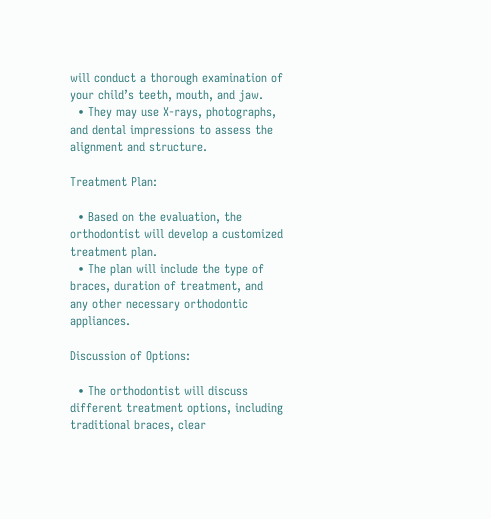will conduct a thorough examination of your child’s teeth, mouth, and jaw.
  • They may use X-rays, photographs, and dental impressions to assess the alignment and structure.

Treatment Plan:

  • Based on the evaluation, the orthodontist will develop a customized treatment plan.
  • The plan will include the type of braces, duration of treatment, and any other necessary orthodontic appliances.

Discussion of Options:

  • The orthodontist will discuss different treatment options, including traditional braces, clear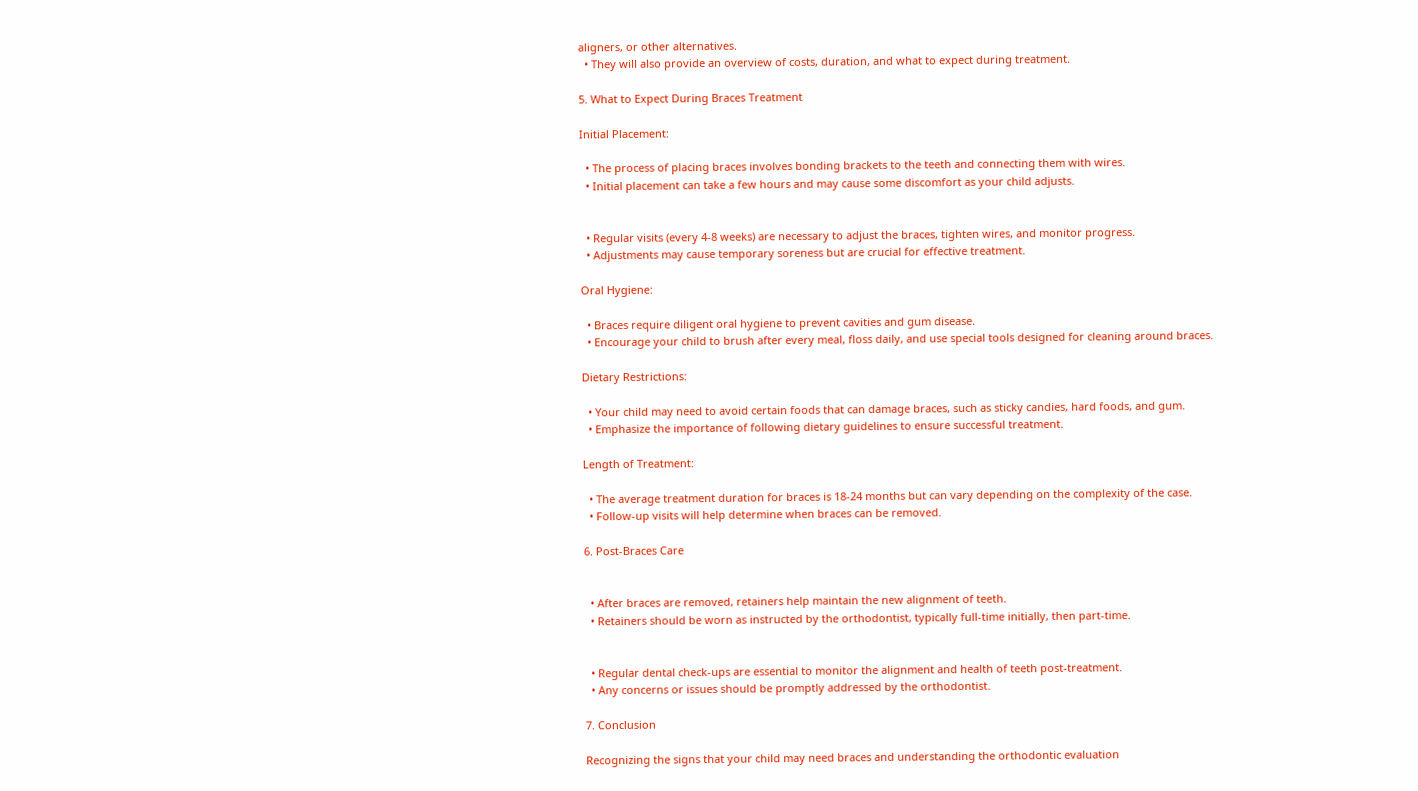aligners, or other alternatives.
  • They will also provide an overview of costs, duration, and what to expect during treatment.

5. What to Expect During Braces Treatment

Initial Placement:

  • The process of placing braces involves bonding brackets to the teeth and connecting them with wires.
  • Initial placement can take a few hours and may cause some discomfort as your child adjusts.


  • Regular visits (every 4-8 weeks) are necessary to adjust the braces, tighten wires, and monitor progress.
  • Adjustments may cause temporary soreness but are crucial for effective treatment.

Oral Hygiene:

  • Braces require diligent oral hygiene to prevent cavities and gum disease.
  • Encourage your child to brush after every meal, floss daily, and use special tools designed for cleaning around braces.

Dietary Restrictions:

  • Your child may need to avoid certain foods that can damage braces, such as sticky candies, hard foods, and gum.
  • Emphasize the importance of following dietary guidelines to ensure successful treatment.

Length of Treatment:

  • The average treatment duration for braces is 18-24 months but can vary depending on the complexity of the case.
  • Follow-up visits will help determine when braces can be removed.

6. Post-Braces Care


  • After braces are removed, retainers help maintain the new alignment of teeth.
  • Retainers should be worn as instructed by the orthodontist, typically full-time initially, then part-time.


  • Regular dental check-ups are essential to monitor the alignment and health of teeth post-treatment.
  • Any concerns or issues should be promptly addressed by the orthodontist.

7. Conclusion

Recognizing the signs that your child may need braces and understanding the orthodontic evaluation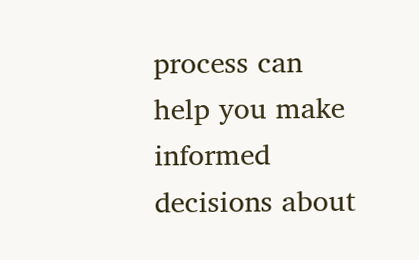process can help you make informed decisions about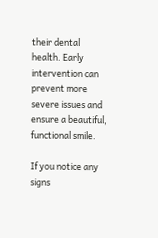their dental health. Early intervention can prevent more severe issues and ensure a beautiful, functional smile.

If you notice any signs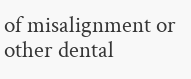of misalignment or other dental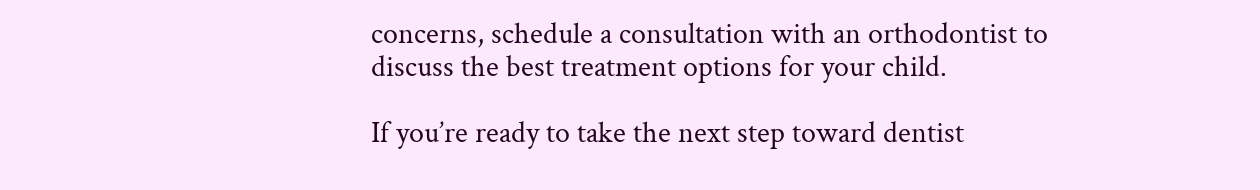concerns, schedule a consultation with an orthodontist to discuss the best treatment options for your child.

If you’re ready to take the next step toward dentist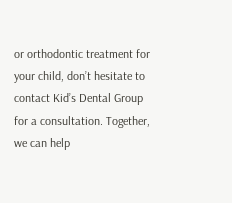or orthodontic treatment for your child, don’t hesitate to contact Kid’s Dental Group for a consultation. Together, we can help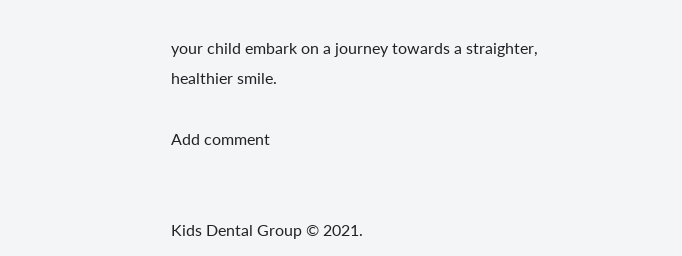your child embark on a journey towards a straighter, healthier smile.

Add comment


Kids Dental Group © 2021.